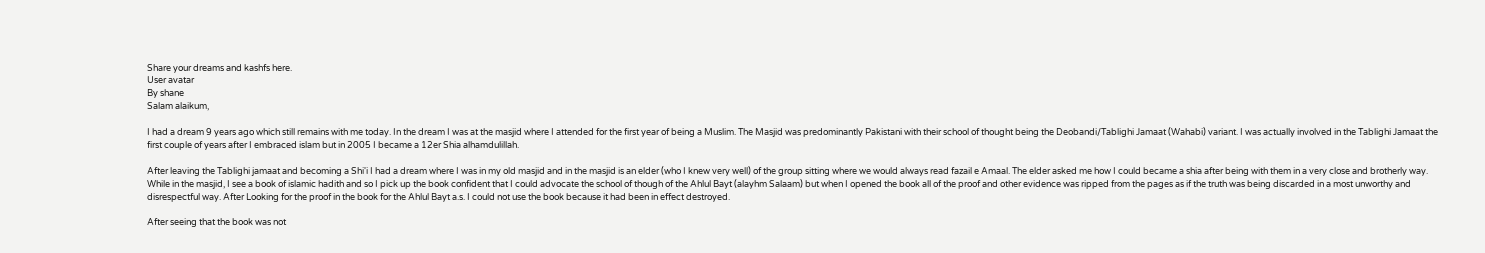Share your dreams and kashfs here.
User avatar
By shane
Salam alaikum,

I had a dream 9 years ago which still remains with me today. In the dream I was at the masjid where I attended for the first year of being a Muslim. The Masjid was predominantly Pakistani with their school of thought being the Deobandi/Tablighi Jamaat (Wahabi) variant. I was actually involved in the Tablighi Jamaat the first couple of years after I embraced islam but in 2005 I became a 12er Shia alhamdulillah.

After leaving the Tablighi jamaat and becoming a Shi'i I had a dream where I was in my old masjid and in the masjid is an elder (who I knew very well) of the group sitting where we would always read fazail e Amaal. The elder asked me how I could became a shia after being with them in a very close and brotherly way. While in the masjid, I see a book of islamic hadith and so I pick up the book confident that I could advocate the school of though of the Ahlul Bayt (alayhm Salaam) but when I opened the book all of the proof and other evidence was ripped from the pages as if the truth was being discarded in a most unworthy and disrespectful way. After Looking for the proof in the book for the Ahlul Bayt a.s. I could not use the book because it had been in effect destroyed.

After seeing that the book was not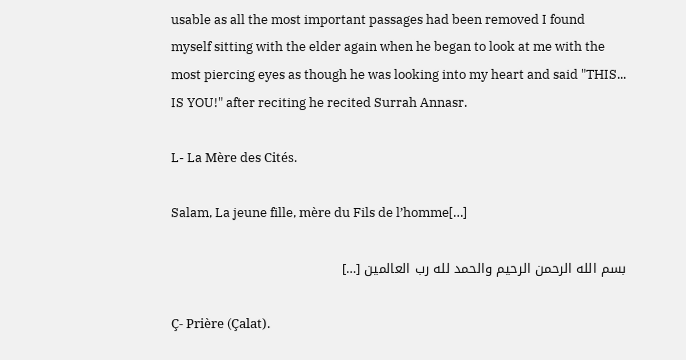usable as all the most important passages had been removed I found myself sitting with the elder again when he began to look at me with the most piercing eyes as though he was looking into my heart and said "THIS... IS YOU!" after reciting he recited Surrah Annasr.

L- La Mère des Cités.

Salam, La jeune fille, mère du Fils de l’homme[…]

بسم الله الرحمن الرحيم والحمد لله رب العالمين […]

Ç- Prière (Çalat).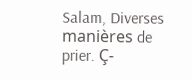Salam, Diverses manières de prier. Ç-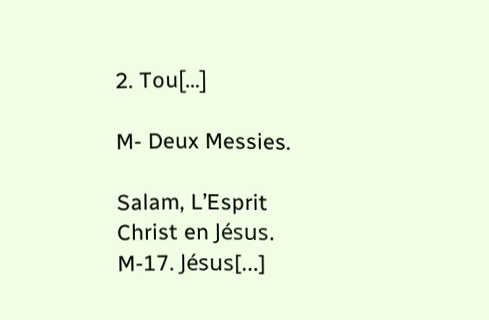2. Tou[…]

M- Deux Messies.

Salam, L’Esprit Christ en Jésus. M-17. Jésus[…]